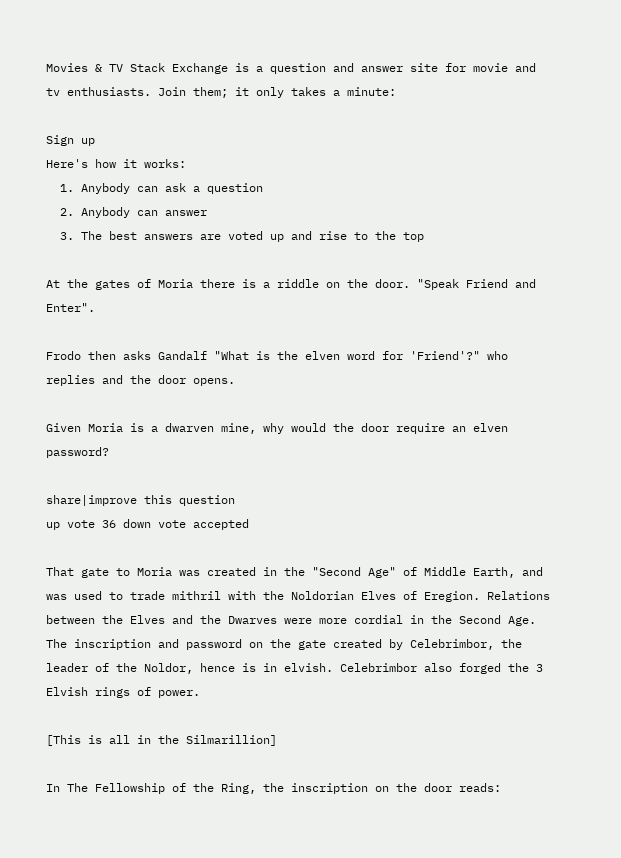Movies & TV Stack Exchange is a question and answer site for movie and tv enthusiasts. Join them; it only takes a minute:

Sign up
Here's how it works:
  1. Anybody can ask a question
  2. Anybody can answer
  3. The best answers are voted up and rise to the top

At the gates of Moria there is a riddle on the door. "Speak Friend and Enter".

Frodo then asks Gandalf "What is the elven word for 'Friend'?" who replies and the door opens.

Given Moria is a dwarven mine, why would the door require an elven password?

share|improve this question
up vote 36 down vote accepted

That gate to Moria was created in the "Second Age" of Middle Earth, and was used to trade mithril with the Noldorian Elves of Eregion. Relations between the Elves and the Dwarves were more cordial in the Second Age. The inscription and password on the gate created by Celebrimbor, the leader of the Noldor, hence is in elvish. Celebrimbor also forged the 3 Elvish rings of power.

[This is all in the Silmarillion]

In The Fellowship of the Ring, the inscription on the door reads: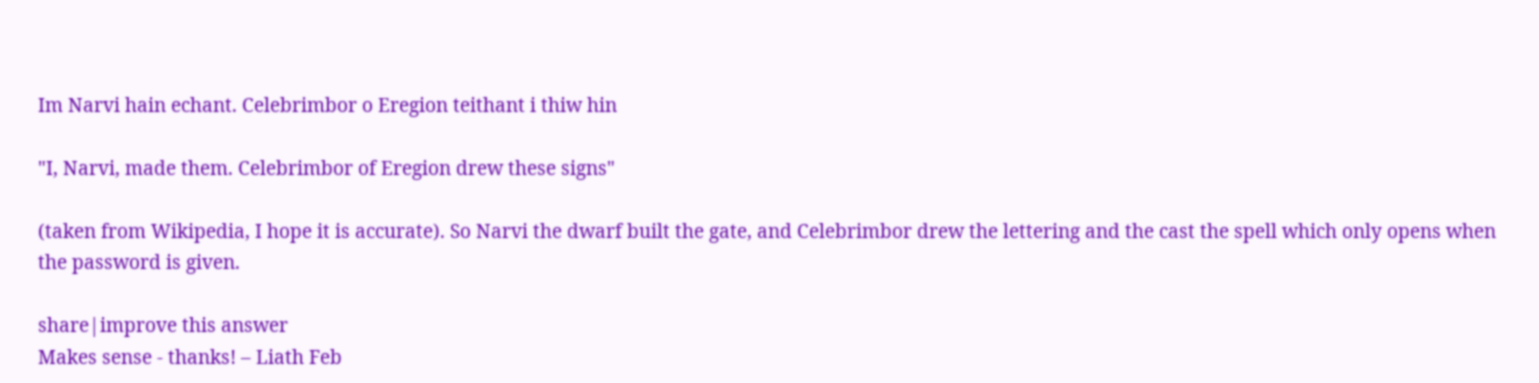Im Narvi hain echant. Celebrimbor o Eregion teithant i thiw hin

"I, Narvi, made them. Celebrimbor of Eregion drew these signs"

(taken from Wikipedia, I hope it is accurate). So Narvi the dwarf built the gate, and Celebrimbor drew the lettering and the cast the spell which only opens when the password is given.

share|improve this answer
Makes sense - thanks! – Liath Feb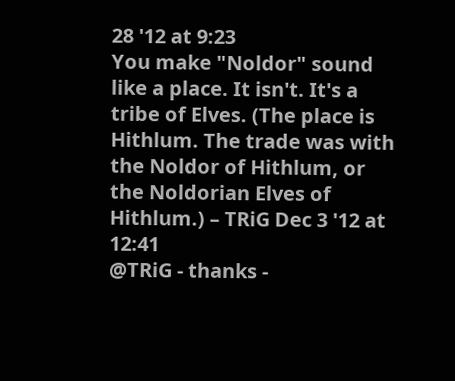28 '12 at 9:23
You make "Noldor" sound like a place. It isn't. It's a tribe of Elves. (The place is Hithlum. The trade was with the Noldor of Hithlum, or the Noldorian Elves of Hithlum.) – TRiG Dec 3 '12 at 12:41
@TRiG - thanks -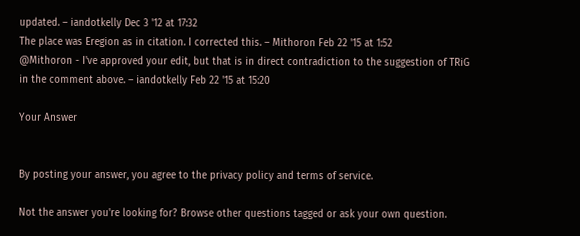updated. – iandotkelly Dec 3 '12 at 17:32
The place was Eregion as in citation. I corrected this. – Mithoron Feb 22 '15 at 1:52
@Mithoron - I've approved your edit, but that is in direct contradiction to the suggestion of TRiG in the comment above. – iandotkelly Feb 22 '15 at 15:20

Your Answer


By posting your answer, you agree to the privacy policy and terms of service.

Not the answer you're looking for? Browse other questions tagged or ask your own question.